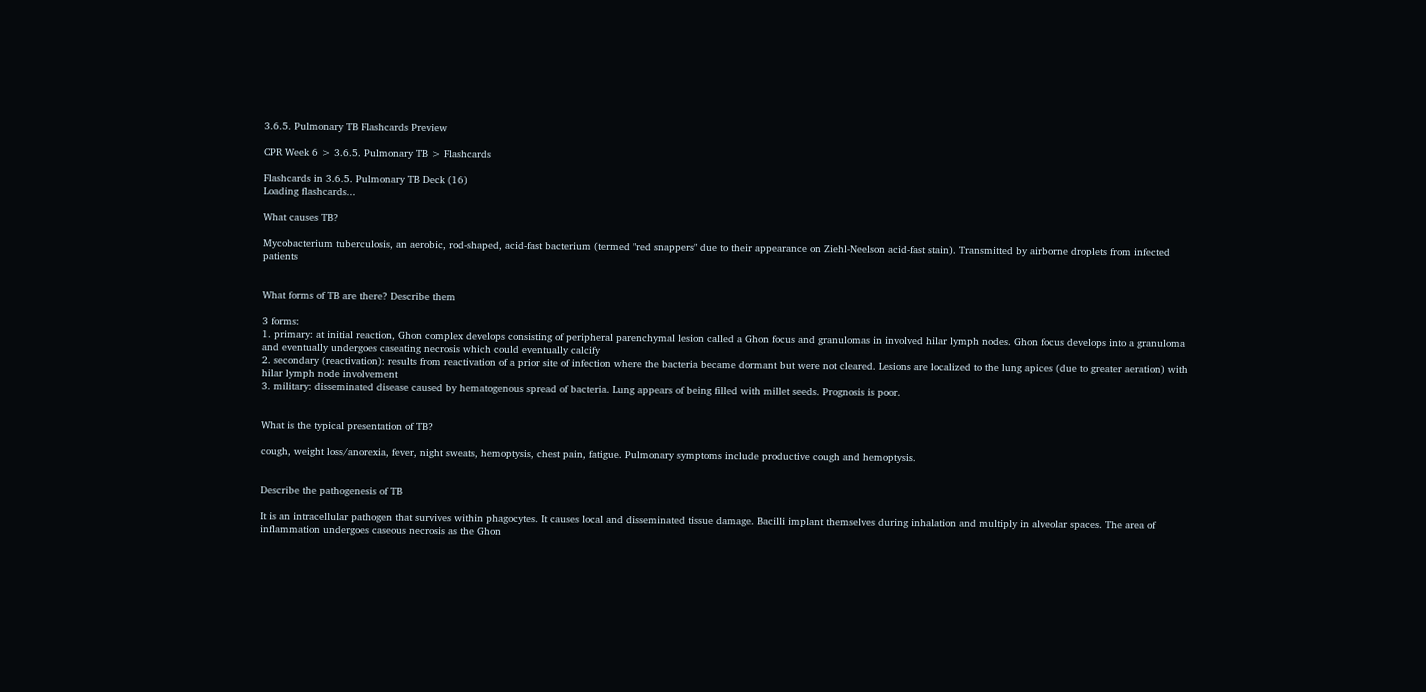3.6.5. Pulmonary TB Flashcards Preview

CPR Week 6 > 3.6.5. Pulmonary TB > Flashcards

Flashcards in 3.6.5. Pulmonary TB Deck (16)
Loading flashcards...

What causes TB?

Mycobacterium tuberculosis, an aerobic, rod-shaped, acid-fast bacterium (termed "red snappers" due to their appearance on Ziehl-Neelson acid-fast stain). Transmitted by airborne droplets from infected patients


What forms of TB are there? Describe them

3 forms:
1. primary: at initial reaction, Ghon complex develops consisting of peripheral parenchymal lesion called a Ghon focus and granulomas in involved hilar lymph nodes. Ghon focus develops into a granuloma and eventually undergoes caseating necrosis which could eventually calcify
2. secondary (reactivation): results from reactivation of a prior site of infection where the bacteria became dormant but were not cleared. Lesions are localized to the lung apices (due to greater aeration) with hilar lymph node involvement
3. military: disseminated disease caused by hematogenous spread of bacteria. Lung appears of being filled with millet seeds. Prognosis is poor.


What is the typical presentation of TB?

cough, weight loss/anorexia, fever, night sweats, hemoptysis, chest pain, fatigue. Pulmonary symptoms include productive cough and hemoptysis.


Describe the pathogenesis of TB

It is an intracellular pathogen that survives within phagocytes. It causes local and disseminated tissue damage. Bacilli implant themselves during inhalation and multiply in alveolar spaces. The area of inflammation undergoes caseous necrosis as the Ghon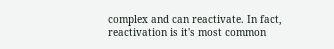complex and can reactivate. In fact, reactivation is it's most common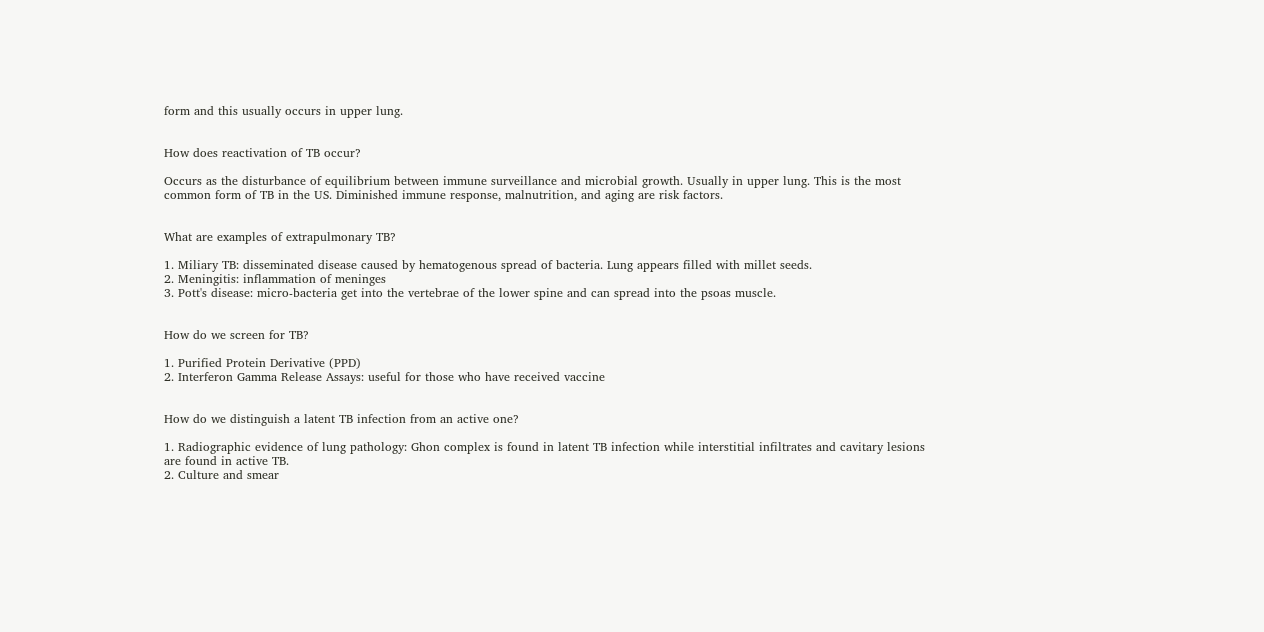form and this usually occurs in upper lung.


How does reactivation of TB occur?

Occurs as the disturbance of equilibrium between immune surveillance and microbial growth. Usually in upper lung. This is the most common form of TB in the US. Diminished immune response, malnutrition, and aging are risk factors.


What are examples of extrapulmonary TB?

1. Miliary TB: disseminated disease caused by hematogenous spread of bacteria. Lung appears filled with millet seeds.
2. Meningitis: inflammation of meninges
3. Pott's disease: micro-bacteria get into the vertebrae of the lower spine and can spread into the psoas muscle.


How do we screen for TB?

1. Purified Protein Derivative (PPD)
2. Interferon Gamma Release Assays: useful for those who have received vaccine


How do we distinguish a latent TB infection from an active one?

1. Radiographic evidence of lung pathology: Ghon complex is found in latent TB infection while interstitial infiltrates and cavitary lesions are found in active TB.
2. Culture and smear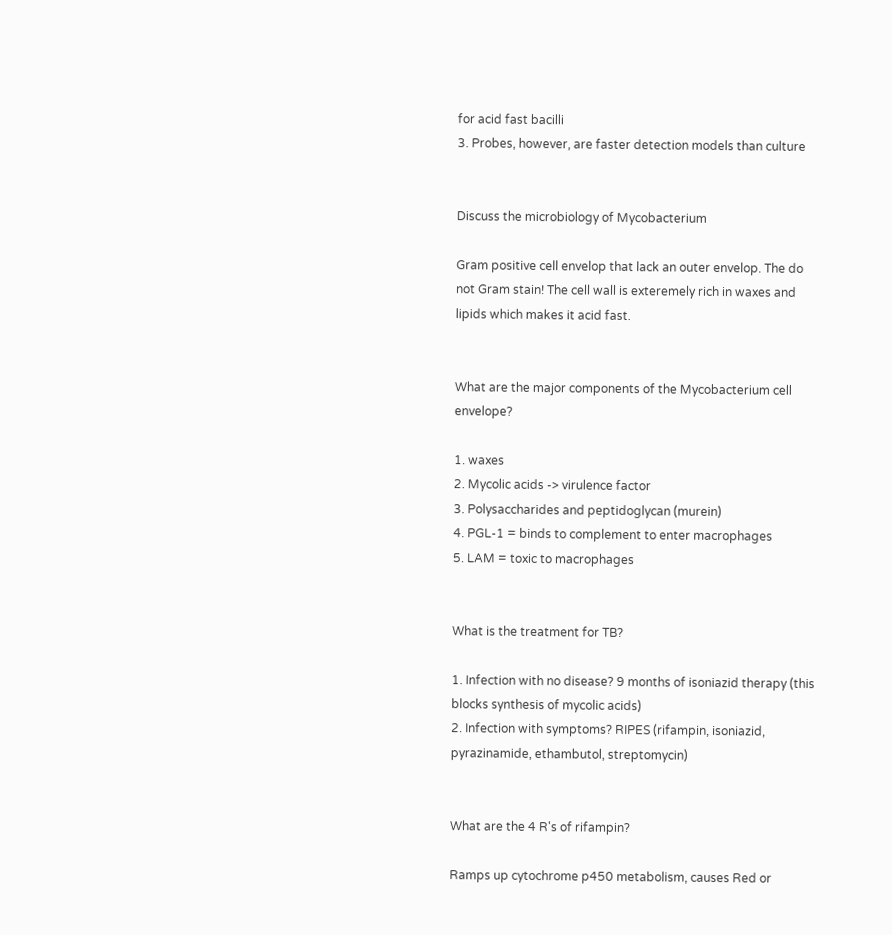for acid fast bacilli
3. Probes, however, are faster detection models than culture


Discuss the microbiology of Mycobacterium

Gram positive cell envelop that lack an outer envelop. The do not Gram stain! The cell wall is exteremely rich in waxes and lipids which makes it acid fast.


What are the major components of the Mycobacterium cell envelope?

1. waxes
2. Mycolic acids -> virulence factor
3. Polysaccharides and peptidoglycan (murein)
4. PGL-1 = binds to complement to enter macrophages
5. LAM = toxic to macrophages


What is the treatment for TB?

1. Infection with no disease? 9 months of isoniazid therapy (this blocks synthesis of mycolic acids)
2. Infection with symptoms? RIPES (rifampin, isoniazid, pyrazinamide, ethambutol, streptomycin)


What are the 4 R's of rifampin?

Ramps up cytochrome p450 metabolism, causes Red or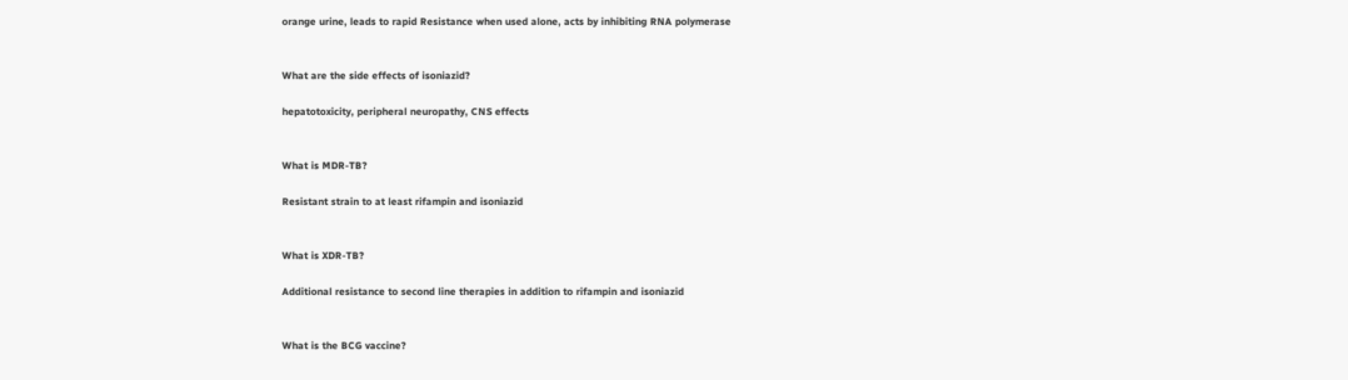orange urine, leads to rapid Resistance when used alone, acts by inhibiting RNA polymerase


What are the side effects of isoniazid?

hepatotoxicity, peripheral neuropathy, CNS effects


What is MDR-TB?

Resistant strain to at least rifampin and isoniazid


What is XDR-TB?

Additional resistance to second line therapies in addition to rifampin and isoniazid


What is the BCG vaccine?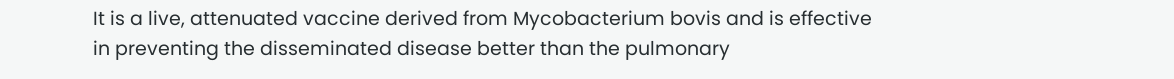It is a live, attenuated vaccine derived from Mycobacterium bovis and is effective in preventing the disseminated disease better than the pulmonary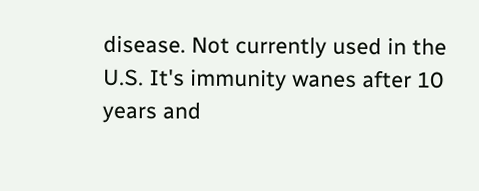disease. Not currently used in the U.S. It's immunity wanes after 10 years and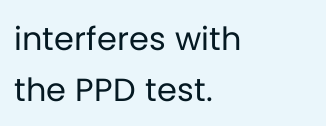interferes with the PPD test.